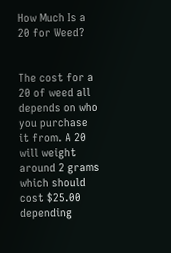How Much Is a 20 for Weed?


The cost for a 20 of weed all depends on who you purchase it from. A 20 will weight around 2 grams which should cost $25.00 depending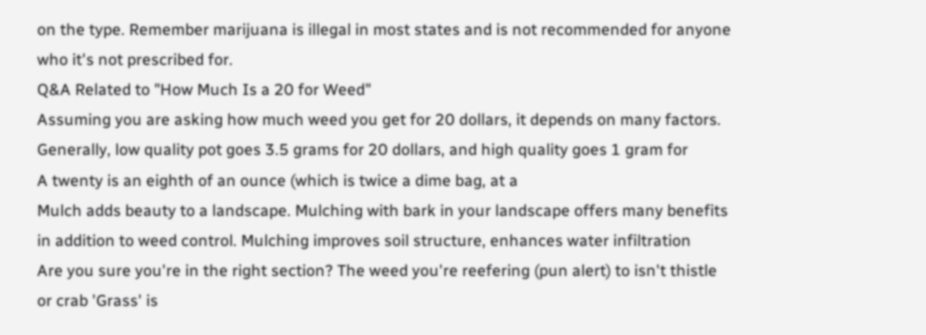on the type. Remember marijuana is illegal in most states and is not recommended for anyone who it's not prescribed for.
Q&A Related to "How Much Is a 20 for Weed"
Assuming you are asking how much weed you get for 20 dollars, it depends on many factors. Generally, low quality pot goes 3.5 grams for 20 dollars, and high quality goes 1 gram for
A twenty is an eighth of an ounce (which is twice a dime bag, at a
Mulch adds beauty to a landscape. Mulching with bark in your landscape offers many benefits in addition to weed control. Mulching improves soil structure, enhances water infiltration
Are you sure you're in the right section? The weed you're reefering (pun alert) to isn't thistle or crab 'Grass' is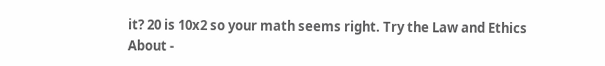it? 20 is 10x2 so your math seems right. Try the Law and Ethics
About -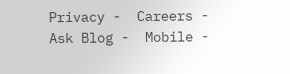Privacy -  Careers -  Ask Blog -  Mobile -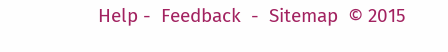Help -  Feedback  -  Sitemap  © 2015